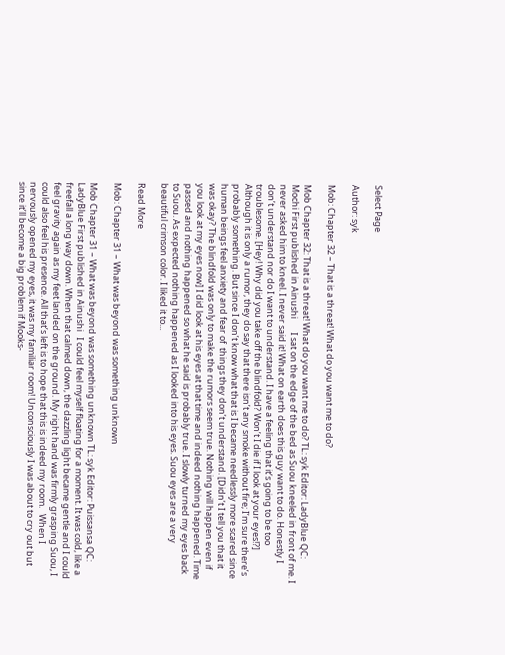Select Page

Author: syk

Mob: Chapter 32 – That is a threat! What do you want me to do?

Mob Chapter 32: That is a threat! What do you want me to do? TL: syk Editor: LadyBlue QC: Mochi First published in Ainushi       I sat on the edge of the bed as Suou kneeled in front of me. I never asked him to kneel. I never said it! What on earth does this guy want to do. Honestly I don’t understand nor do I want to understand. I have a feeling that it’s going to be too troublesome. [Hey! Why did you take off the blindfold? Won’t I die if I look at your eyes!?] Although it is only a rumor, they do say that there isn’t any smoke without fire; I’m sure there’s probably something. But since I don’t know what that is I became needlessly more scared since human beings feel anxiety and fear of  things they don’t understand. [Didn’t I tell you that it was okay? The blindfold was only to make the rumors seem true. Nothing will happen even if you look at my eyes now] I did look at his eyes at that time and indeed nothing happened. Time passed and nothing happened so what he said is probably true. I slowly turned my eyes back to Suou. As expected nothing happened as I looked into his eyes. Suou eyes are a very beautiful crimson color. I liked it to...

Read More

Mob: Chapter 31 – What was beyond was something unknown

Mob Chapter 31 – What was beyond was something unknown TL: syk Editor: Puissansa QC: LadyBlue First published in Ainushi   I could feel myself floating for a moment. It was cold, like a freefall a long way down. When that calmed down, the dazzling light became gentle and I could feel gravity again as my feet landed on the ground. My right hand was firmly grasping Suou, I could also feel his presence. All that’s left is to hope that this is indeed my room.   When I nervously opened my eyes, it was my familiar room! Unconsciously I was about to cry out but since it’ll become a big problem if Mooks-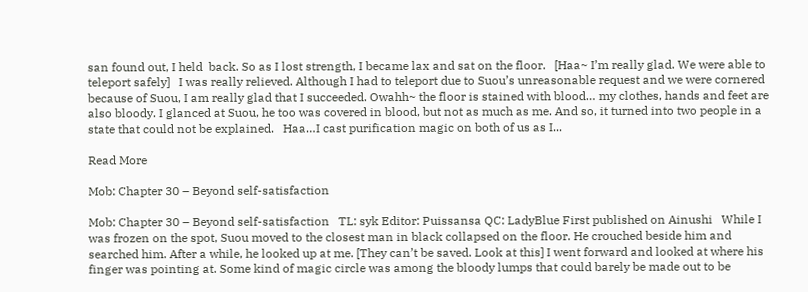san found out, I held  back. So as I lost strength, I became lax and sat on the floor.   [Haa~ I’m really glad. We were able to teleport safely]   I was really relieved. Although I had to teleport due to Suou’s unreasonable request and we were cornered because of Suou, I am really glad that I succeeded. Owahh~ the floor is stained with blood… my clothes, hands and feet are also bloody. I glanced at Suou, he too was covered in blood, but not as much as me. And so, it turned into two people in a state that could not be explained.   Haa…I cast purification magic on both of us as I...

Read More

Mob: Chapter 30 – Beyond self-satisfaction

Mob: Chapter 30 – Beyond self-satisfaction   TL: syk Editor: Puissansa QC: LadyBlue First published on Ainushi   While I was frozen on the spot, Suou moved to the closest man in black collapsed on the floor. He crouched beside him and searched him. After a while, he looked up at me. [They can’t be saved. Look at this] I went forward and looked at where his finger was pointing at. Some kind of magic circle was among the bloody lumps that could barely be made out to be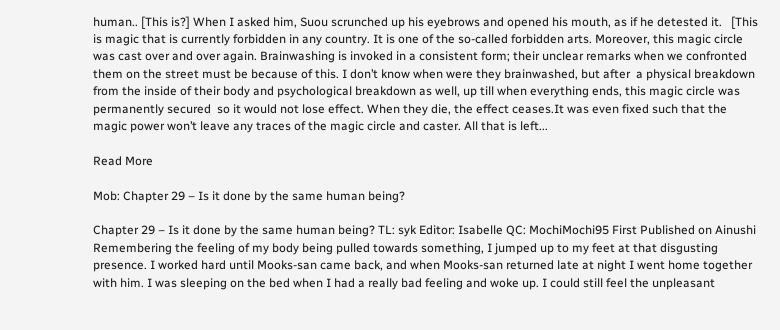human.. [This is?] When I asked him, Suou scrunched up his eyebrows and opened his mouth, as if he detested it.   [This is magic that is currently forbidden in any country. It is one of the so-called forbidden arts. Moreover, this magic circle was cast over and over again. Brainwashing is invoked in a consistent form; their unclear remarks when we confronted them on the street must be because of this. I don’t know when were they brainwashed, but after  a physical breakdown from the inside of their body and psychological breakdown as well, up till when everything ends, this magic circle was permanently secured  so it would not lose effect. When they die, the effect ceases.It was even fixed such that the magic power won’t leave any traces of the magic circle and caster. All that is left...

Read More

Mob: Chapter 29 – Is it done by the same human being?

Chapter 29 – Is it done by the same human being? TL: syk Editor: Isabelle QC: MochiMochi95 First Published on Ainushi Remembering the feeling of my body being pulled towards something, I jumped up to my feet at that disgusting presence. I worked hard until Mooks-san came back, and when Mooks-san returned late at night I went home together with him. I was sleeping on the bed when I had a really bad feeling and woke up. I could still feel the unpleasant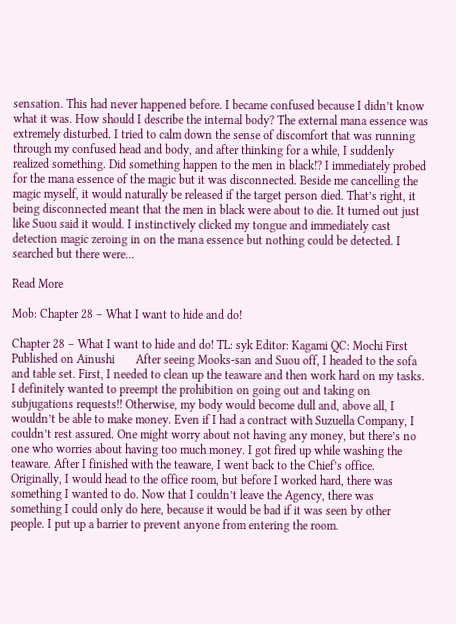sensation. This had never happened before. I became confused because I didn’t know what it was. How should I describe the internal body? The external mana essence was extremely disturbed. I tried to calm down the sense of discomfort that was running through my confused head and body, and after thinking for a while, I suddenly realized something. Did something happen to the men in black!? I immediately probed for the mana essence of the magic but it was disconnected. Beside me cancelling the magic myself, it would naturally be released if the target person died. That’s right, it being disconnected meant that the men in black were about to die. It turned out just like Suou said it would. I instinctively clicked my tongue and immediately cast detection magic zeroing in on the mana essence but nothing could be detected. I searched but there were...

Read More

Mob: Chapter 28 – What I want to hide and do!

Chapter 28 – What I want to hide and do! TL: syk Editor: Kagami QC: Mochi First Published on Ainushi       After seeing Mooks-san and Suou off, I headed to the sofa and table set. First, I needed to clean up the teaware and then work hard on my tasks. I definitely wanted to preempt the prohibition on going out and taking on subjugations requests!! Otherwise, my body would become dull and, above all, I wouldn’t be able to make money. Even if I had a contract with Suzuella Company, I couldn’t rest assured. One might worry about not having any money, but there’s no one who worries about having too much money. I got fired up while washing the teaware. After I finished with the teaware, I went back to the Chief’s office. Originally, I would head to the office room, but before I worked hard, there was something I wanted to do. Now that I couldn’t leave the Agency, there was something I could only do here, because it would be bad if it was seen by other people. I put up a barrier to prevent anyone from entering the room.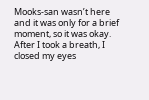Mooks-san wasn’t here and it was only for a brief moment, so it was okay. After I took a breath, I closed my eyes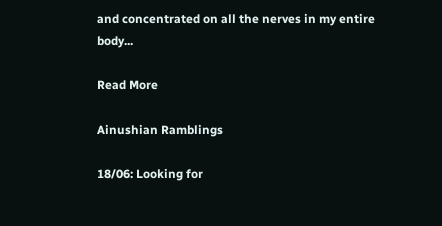and concentrated on all the nerves in my entire body...

Read More

Ainushian Ramblings

18/06: Looking for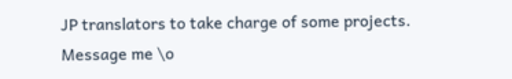JP translators to take charge of some projects. Message me \o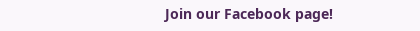Join our Facebook page!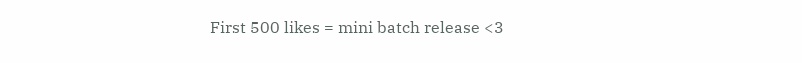First 500 likes = mini batch release <3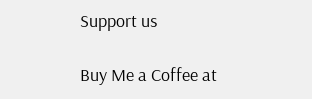Support us

Buy Me a Coffee at